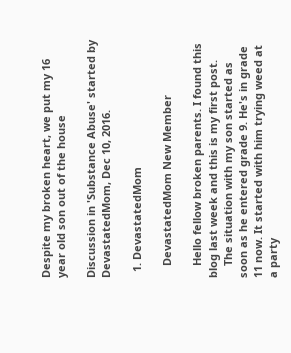Despite my broken heart, we put my 16 year old son out of the house

Discussion in 'Substance Abuse' started by DevastatedMom, Dec 10, 2016.

  1. DevastatedMom

    DevastatedMom New Member

    Hello fellow broken parents. I found this blog last week and this is my first post.
    The situation with my son started as soon as he entered grade 9. He's in grade 11 now. It started with him trying weed at a party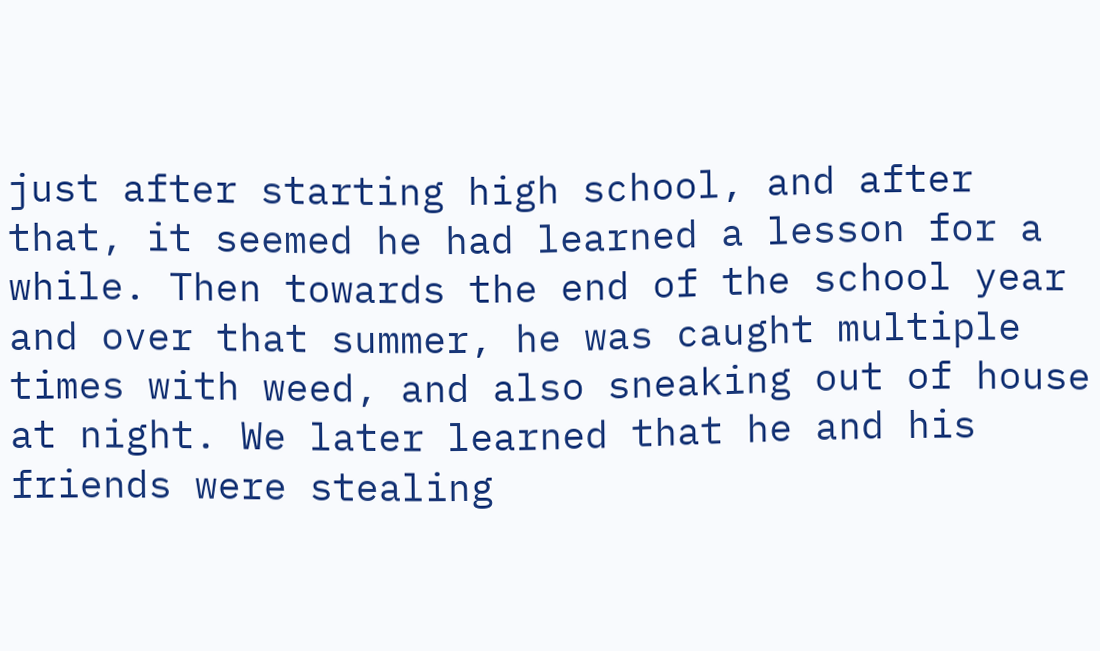just after starting high school, and after that, it seemed he had learned a lesson for a while. Then towards the end of the school year and over that summer, he was caught multiple times with weed, and also sneaking out of house at night. We later learned that he and his friends were stealing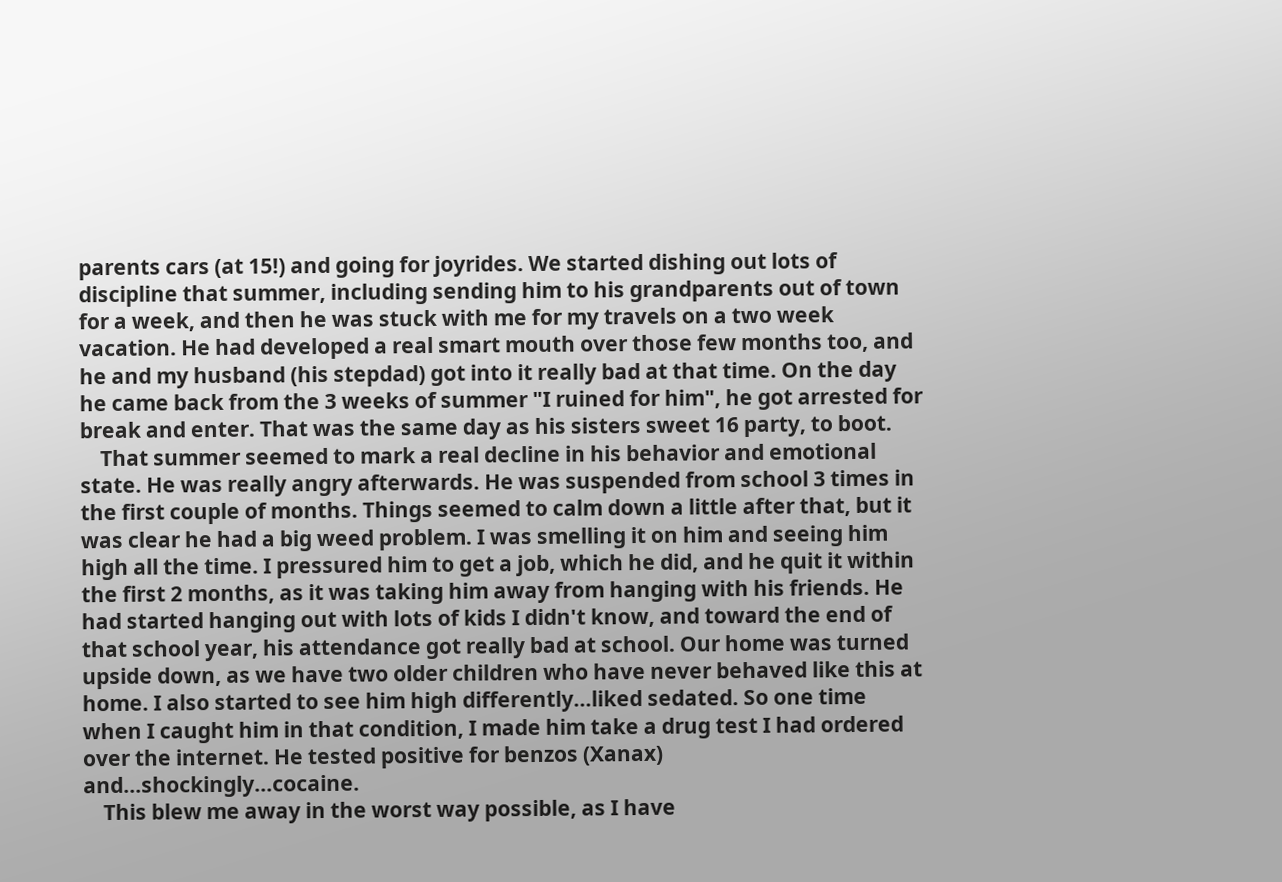parents cars (at 15!) and going for joyrides. We started dishing out lots of discipline that summer, including sending him to his grandparents out of town for a week, and then he was stuck with me for my travels on a two week vacation. He had developed a real smart mouth over those few months too, and he and my husband (his stepdad) got into it really bad at that time. On the day he came back from the 3 weeks of summer "I ruined for him", he got arrested for break and enter. That was the same day as his sisters sweet 16 party, to boot.
    That summer seemed to mark a real decline in his behavior and emotional state. He was really angry afterwards. He was suspended from school 3 times in the first couple of months. Things seemed to calm down a little after that, but it was clear he had a big weed problem. I was smelling it on him and seeing him high all the time. I pressured him to get a job, which he did, and he quit it within the first 2 months, as it was taking him away from hanging with his friends. He had started hanging out with lots of kids I didn't know, and toward the end of that school year, his attendance got really bad at school. Our home was turned upside down, as we have two older children who have never behaved like this at home. I also started to see him high differently...liked sedated. So one time when I caught him in that condition, I made him take a drug test I had ordered over the internet. He tested positive for benzos (Xanax) and...shockingly...cocaine.
    This blew me away in the worst way possible, as I have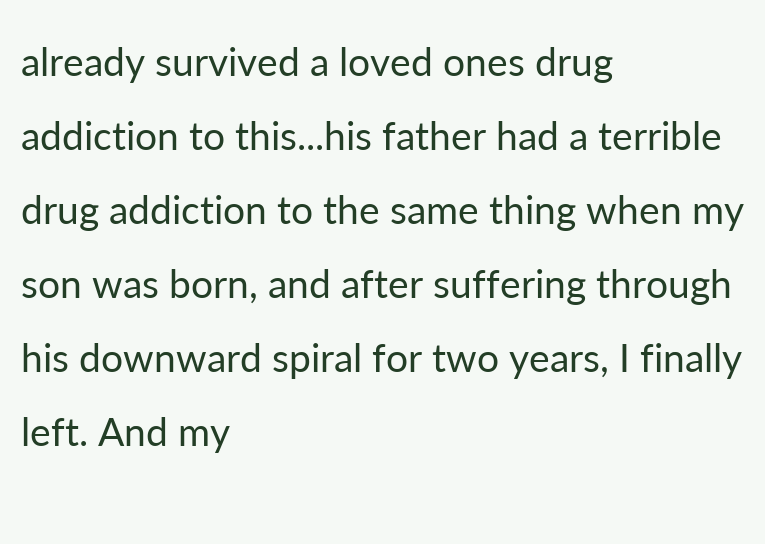already survived a loved ones drug addiction to this...his father had a terrible drug addiction to the same thing when my son was born, and after suffering through his downward spiral for two years, I finally left. And my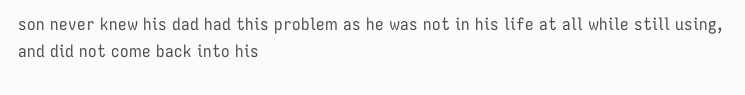son never knew his dad had this problem as he was not in his life at all while still using, and did not come back into his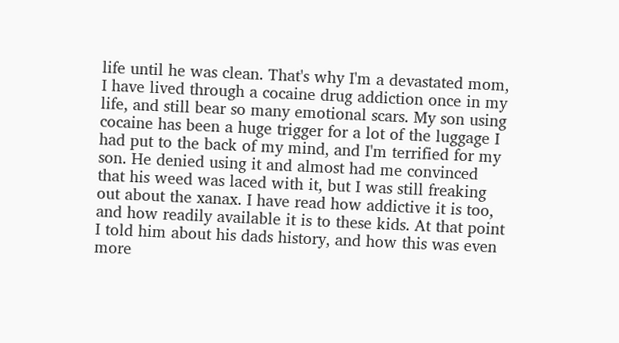life until he was clean. That's why I'm a devastated mom, I have lived through a cocaine drug addiction once in my life, and still bear so many emotional scars. My son using cocaine has been a huge trigger for a lot of the luggage I had put to the back of my mind, and I'm terrified for my son. He denied using it and almost had me convinced that his weed was laced with it, but I was still freaking out about the xanax. I have read how addictive it is too, and how readily available it is to these kids. At that point I told him about his dads history, and how this was even more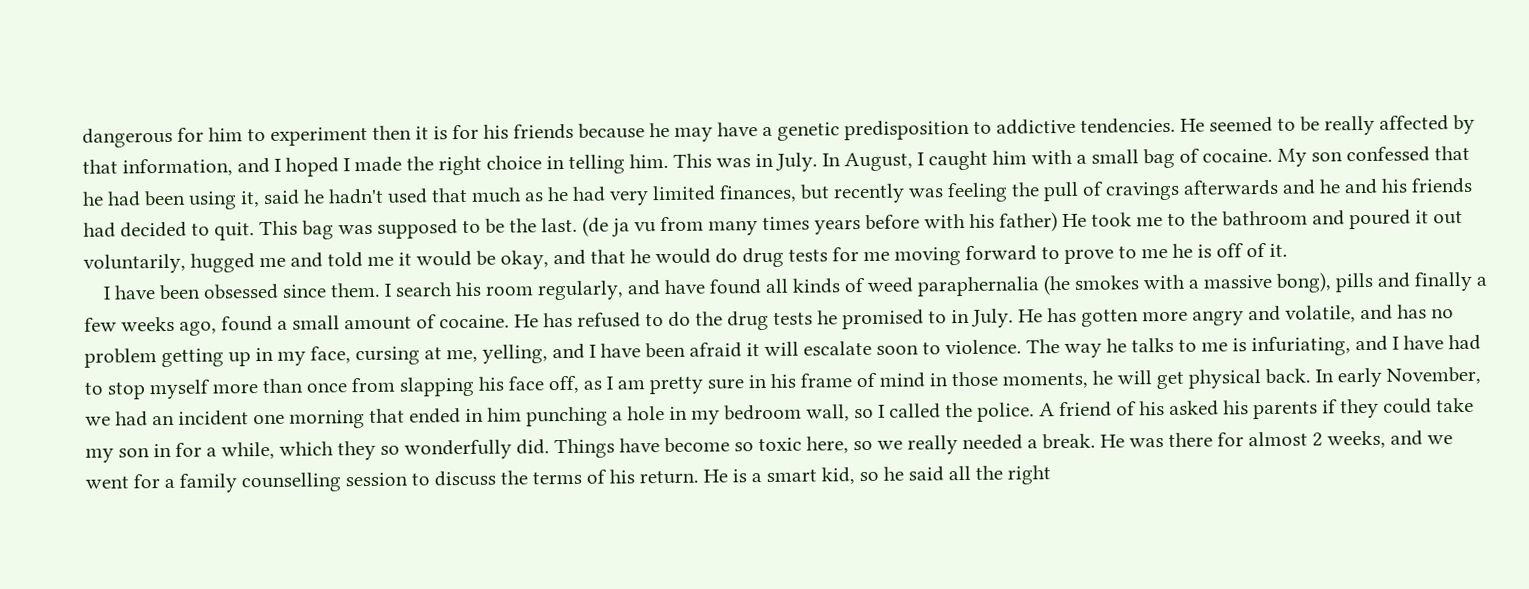dangerous for him to experiment then it is for his friends because he may have a genetic predisposition to addictive tendencies. He seemed to be really affected by that information, and I hoped I made the right choice in telling him. This was in July. In August, I caught him with a small bag of cocaine. My son confessed that he had been using it, said he hadn't used that much as he had very limited finances, but recently was feeling the pull of cravings afterwards and he and his friends had decided to quit. This bag was supposed to be the last. (de ja vu from many times years before with his father) He took me to the bathroom and poured it out voluntarily, hugged me and told me it would be okay, and that he would do drug tests for me moving forward to prove to me he is off of it.
    I have been obsessed since them. I search his room regularly, and have found all kinds of weed paraphernalia (he smokes with a massive bong), pills and finally a few weeks ago, found a small amount of cocaine. He has refused to do the drug tests he promised to in July. He has gotten more angry and volatile, and has no problem getting up in my face, cursing at me, yelling, and I have been afraid it will escalate soon to violence. The way he talks to me is infuriating, and I have had to stop myself more than once from slapping his face off, as I am pretty sure in his frame of mind in those moments, he will get physical back. In early November, we had an incident one morning that ended in him punching a hole in my bedroom wall, so I called the police. A friend of his asked his parents if they could take my son in for a while, which they so wonderfully did. Things have become so toxic here, so we really needed a break. He was there for almost 2 weeks, and we went for a family counselling session to discuss the terms of his return. He is a smart kid, so he said all the right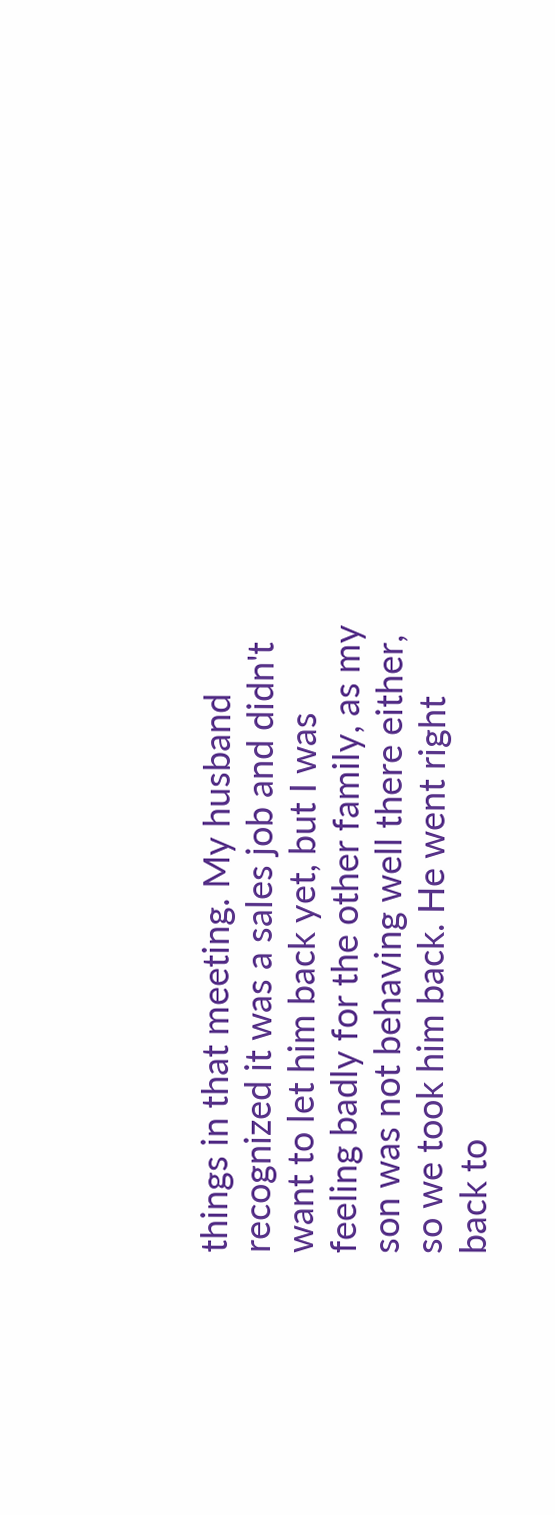things in that meeting. My husband recognized it was a sales job and didn't want to let him back yet, but I was feeling badly for the other family, as my son was not behaving well there either, so we took him back. He went right back to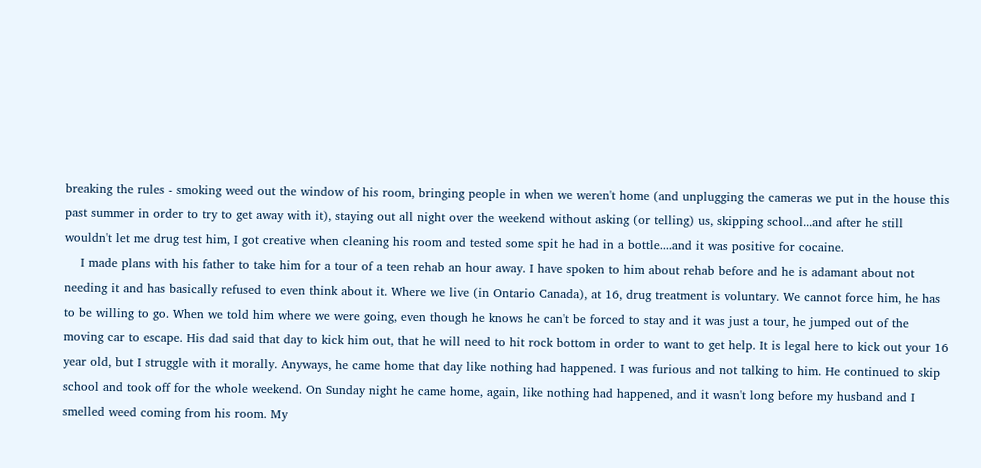breaking the rules - smoking weed out the window of his room, bringing people in when we weren't home (and unplugging the cameras we put in the house this past summer in order to try to get away with it), staying out all night over the weekend without asking (or telling) us, skipping school...and after he still wouldn't let me drug test him, I got creative when cleaning his room and tested some spit he had in a bottle....and it was positive for cocaine.
    I made plans with his father to take him for a tour of a teen rehab an hour away. I have spoken to him about rehab before and he is adamant about not needing it and has basically refused to even think about it. Where we live (in Ontario Canada), at 16, drug treatment is voluntary. We cannot force him, he has to be willing to go. When we told him where we were going, even though he knows he can't be forced to stay and it was just a tour, he jumped out of the moving car to escape. His dad said that day to kick him out, that he will need to hit rock bottom in order to want to get help. It is legal here to kick out your 16 year old, but I struggle with it morally. Anyways, he came home that day like nothing had happened. I was furious and not talking to him. He continued to skip school and took off for the whole weekend. On Sunday night he came home, again, like nothing had happened, and it wasn't long before my husband and I smelled weed coming from his room. My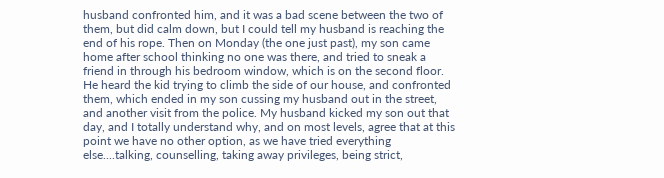husband confronted him, and it was a bad scene between the two of them, but did calm down, but I could tell my husband is reaching the end of his rope. Then on Monday (the one just past), my son came home after school thinking no one was there, and tried to sneak a friend in through his bedroom window, which is on the second floor. He heard the kid trying to climb the side of our house, and confronted them, which ended in my son cussing my husband out in the street, and another visit from the police. My husband kicked my son out that day, and I totally understand why, and on most levels, agree that at this point we have no other option, as we have tried everything else....talking, counselling, taking away privileges, being strict,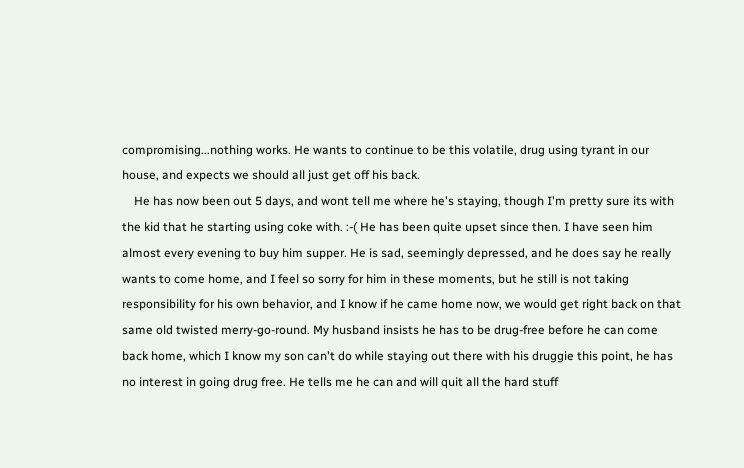compromising...nothing works. He wants to continue to be this volatile, drug using tyrant in our house, and expects we should all just get off his back.
    He has now been out 5 days, and wont tell me where he's staying, though I'm pretty sure its with the kid that he starting using coke with. :-( He has been quite upset since then. I have seen him almost every evening to buy him supper. He is sad, seemingly depressed, and he does say he really wants to come home, and I feel so sorry for him in these moments, but he still is not taking responsibility for his own behavior, and I know if he came home now, we would get right back on that same old twisted merry-go-round. My husband insists he has to be drug-free before he can come back home, which I know my son can't do while staying out there with his druggie this point, he has no interest in going drug free. He tells me he can and will quit all the hard stuff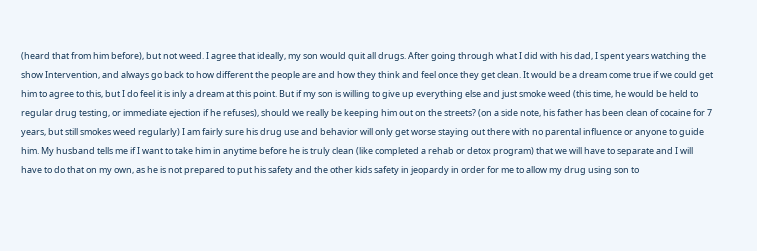(heard that from him before), but not weed. I agree that ideally, my son would quit all drugs. After going through what I did with his dad, I spent years watching the show Intervention, and always go back to how different the people are and how they think and feel once they get clean. It would be a dream come true if we could get him to agree to this, but I do feel it is inly a dream at this point. But if my son is willing to give up everything else and just smoke weed (this time, he would be held to regular drug testing, or immediate ejection if he refuses), should we really be keeping him out on the streets? (on a side note, his father has been clean of cocaine for 7 years, but still smokes weed regularly) I am fairly sure his drug use and behavior will only get worse staying out there with no parental influence or anyone to guide him. My husband tells me if I want to take him in anytime before he is truly clean (like completed a rehab or detox program) that we will have to separate and I will have to do that on my own, as he is not prepared to put his safety and the other kids safety in jeopardy in order for me to allow my drug using son to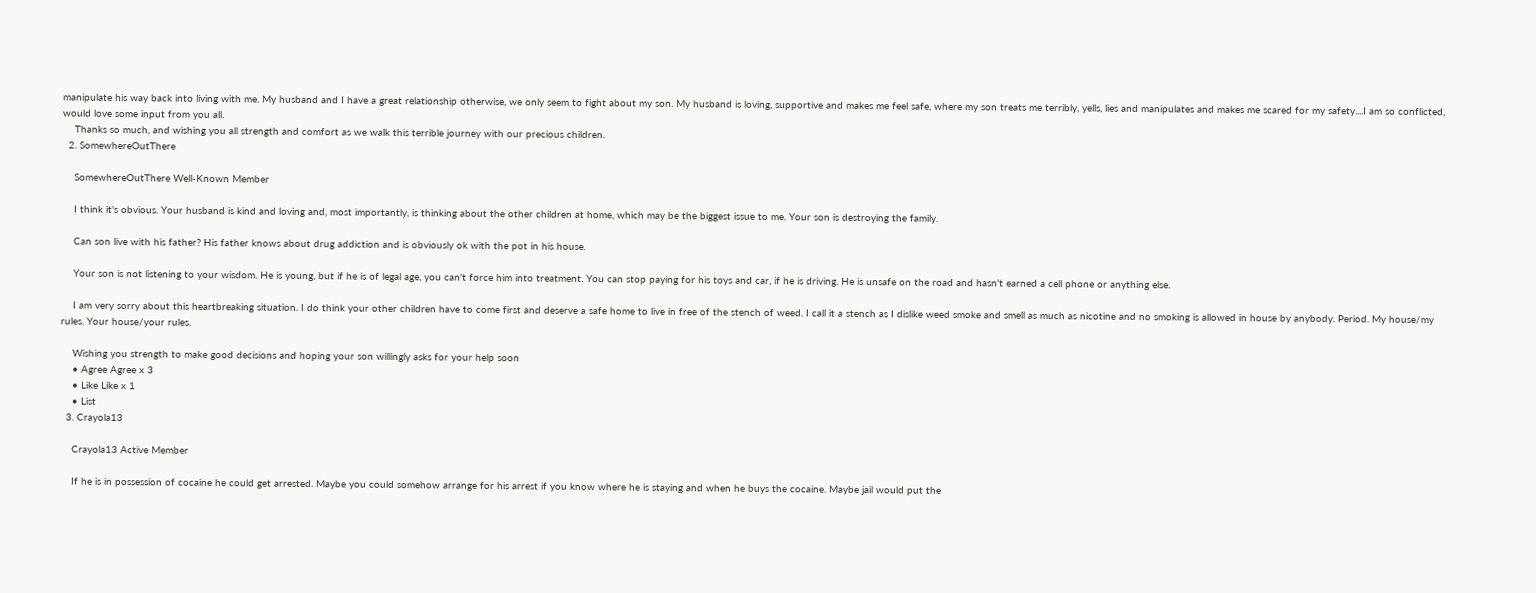manipulate his way back into living with me. My husband and I have a great relationship otherwise, we only seem to fight about my son. My husband is loving, supportive and makes me feel safe, where my son treats me terribly, yells, lies and manipulates and makes me scared for my safety....I am so conflicted, would love some input from you all.
    Thanks so much, and wishing you all strength and comfort as we walk this terrible journey with our precious children.
  2. SomewhereOutThere

    SomewhereOutThere Well-Known Member

    I think it's obvious. Your husband is kind and loving and, most importantly, is thinking about the other children at home, which may be the biggest issue to me. Your son is destroying the family.

    Can son live with his father? His father knows about drug addiction and is obviously ok with the pot in his house.

    Your son is not listening to your wisdom. He is young, but if he is of legal age, you can't force him into treatment. You can stop paying for his toys and car, if he is driving. He is unsafe on the road and hasn't earned a cell phone or anything else.

    I am very sorry about this heartbreaking situation. I do think your other children have to come first and deserve a safe home to live in free of the stench of weed. I call it a stench as I dislike weed smoke and smell as much as nicotine and no smoking is allowed in house by anybody. Period. My house/my rules. Your house/your rules.

    Wishing you strength to make good decisions and hoping your son willingly asks for your help soon
    • Agree Agree x 3
    • Like Like x 1
    • List
  3. Crayola13

    Crayola13 Active Member

    If he is in possession of cocaine he could get arrested. Maybe you could somehow arrange for his arrest if you know where he is staying and when he buys the cocaine. Maybe jail would put the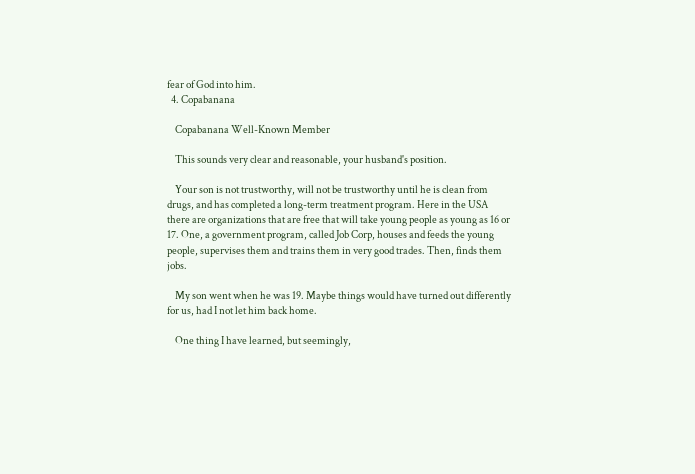fear of God into him.
  4. Copabanana

    Copabanana Well-Known Member

    This sounds very clear and reasonable, your husband's position.

    Your son is not trustworthy, will not be trustworthy until he is clean from drugs, and has completed a long-term treatment program. Here in the USA there are organizations that are free that will take young people as young as 16 or 17. One, a government program, called Job Corp, houses and feeds the young people, supervises them and trains them in very good trades. Then, finds them jobs.

    My son went when he was 19. Maybe things would have turned out differently for us, had I not let him back home.

    One thing I have learned, but seemingly,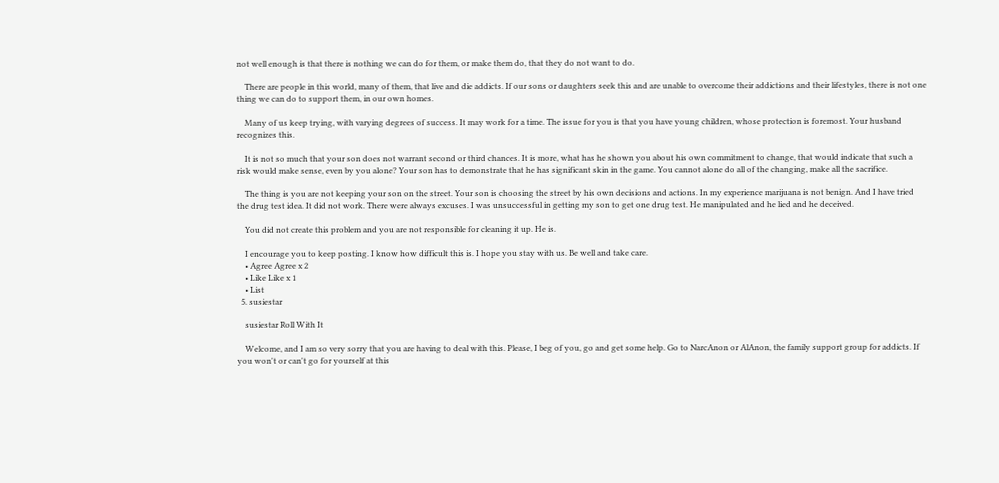not well enough is that there is nothing we can do for them, or make them do, that they do not want to do.

    There are people in this world, many of them, that live and die addicts. If our sons or daughters seek this and are unable to overcome their addictions and their lifestyles, there is not one thing we can do to support them, in our own homes.

    Many of us keep trying, with varying degrees of success. It may work for a time. The issue for you is that you have young children, whose protection is foremost. Your husband recognizes this.

    It is not so much that your son does not warrant second or third chances. It is more, what has he shown you about his own commitment to change, that would indicate that such a risk would make sense, even by you alone? Your son has to demonstrate that he has significant skin in the game. You cannot alone do all of the changing, make all the sacrifice.

    The thing is you are not keeping your son on the street. Your son is choosing the street by his own decisions and actions. In my experience marijuana is not benign. And I have tried the drug test idea. It did not work. There were always excuses. I was unsuccessful in getting my son to get one drug test. He manipulated and he lied and he deceived.

    You did not create this problem and you are not responsible for cleaning it up. He is.

    I encourage you to keep posting. I know how difficult this is. I hope you stay with us. Be well and take care.
    • Agree Agree x 2
    • Like Like x 1
    • List
  5. susiestar

    susiestar Roll With It

    Welcome, and I am so very sorry that you are having to deal with this. Please, I beg of you, go and get some help. Go to NarcAnon or AlAnon, the family support group for addicts. If you won't or can't go for yourself at this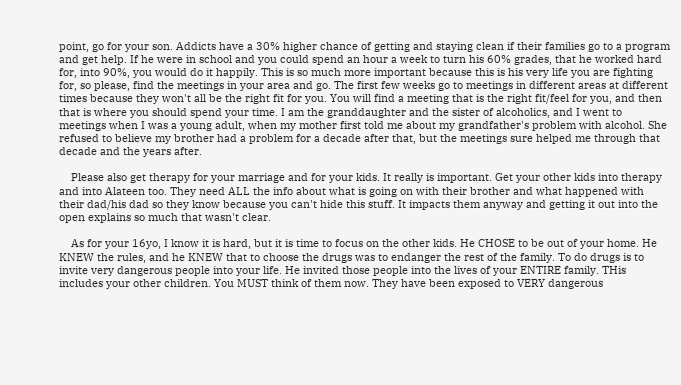point, go for your son. Addicts have a 30% higher chance of getting and staying clean if their families go to a program and get help. If he were in school and you could spend an hour a week to turn his 60% grades, that he worked hard for, into 90%, you would do it happily. This is so much more important because this is his very life you are fighting for, so please, find the meetings in your area and go. The first few weeks go to meetings in different areas at different times because they won't all be the right fit for you. You will find a meeting that is the right fit/feel for you, and then that is where you should spend your time. I am the granddaughter and the sister of alcoholics, and I went to meetings when I was a young adult, when my mother first told me about my grandfather's problem with alcohol. She refused to believe my brother had a problem for a decade after that, but the meetings sure helped me through that decade and the years after.

    Please also get therapy for your marriage and for your kids. It really is important. Get your other kids into therapy and into Alateen too. They need ALL the info about what is going on with their brother and what happened with their dad/his dad so they know because you can't hide this stuff. It impacts them anyway and getting it out into the open explains so much that wasn't clear.

    As for your 16yo, I know it is hard, but it is time to focus on the other kids. He CHOSE to be out of your home. He KNEW the rules, and he KNEW that to choose the drugs was to endanger the rest of the family. To do drugs is to invite very dangerous people into your life. He invited those people into the lives of your ENTIRE family. THis includes your other children. You MUST think of them now. They have been exposed to VERY dangerous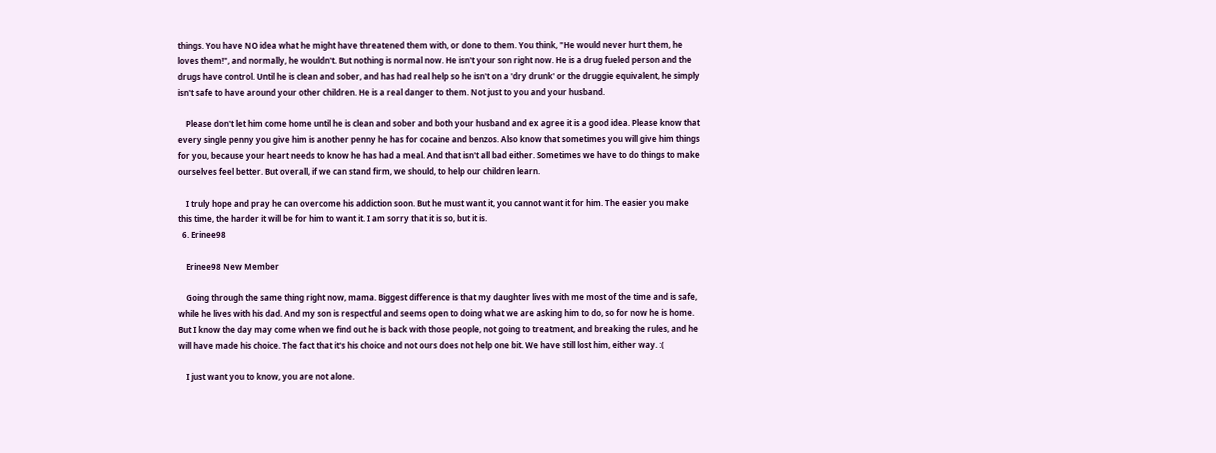things. You have NO idea what he might have threatened them with, or done to them. You think, "He would never hurt them, he loves them!", and normally, he wouldn't. But nothing is normal now. He isn't your son right now. He is a drug fueled person and the drugs have control. Until he is clean and sober, and has had real help so he isn't on a 'dry drunk' or the druggie equivalent, he simply isn't safe to have around your other children. He is a real danger to them. Not just to you and your husband.

    Please don't let him come home until he is clean and sober and both your husband and ex agree it is a good idea. Please know that every single penny you give him is another penny he has for cocaine and benzos. Also know that sometimes you will give him things for you, because your heart needs to know he has had a meal. And that isn't all bad either. Sometimes we have to do things to make ourselves feel better. But overall, if we can stand firm, we should, to help our children learn.

    I truly hope and pray he can overcome his addiction soon. But he must want it, you cannot want it for him. The easier you make this time, the harder it will be for him to want it. I am sorry that it is so, but it is.
  6. Erinee98

    Erinee98 New Member

    Going through the same thing right now, mama. Biggest difference is that my daughter lives with me most of the time and is safe, while he lives with his dad. And my son is respectful and seems open to doing what we are asking him to do, so for now he is home. But I know the day may come when we find out he is back with those people, not going to treatment, and breaking the rules, and he will have made his choice. The fact that it's his choice and not ours does not help one bit. We have still lost him, either way. :(

    I just want you to know, you are not alone.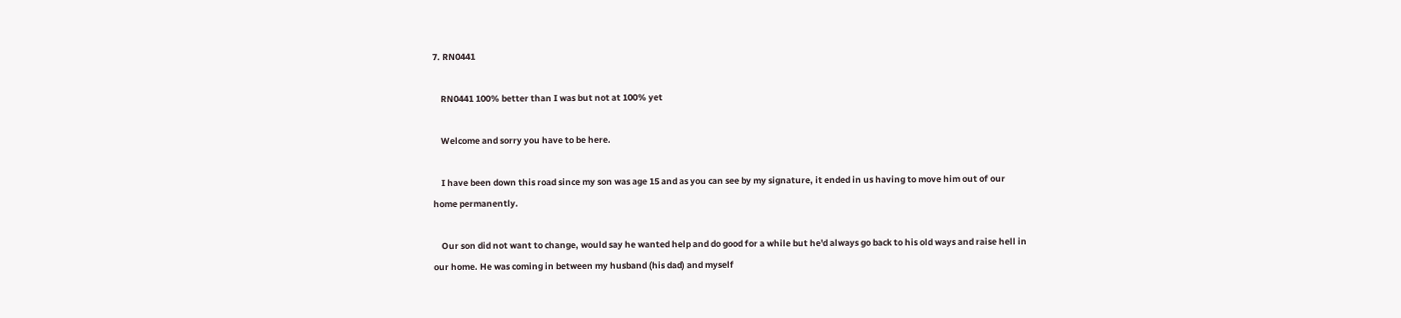7. RN0441

    RN0441 100% better than I was but not at 100% yet

    Welcome and sorry you have to be here.

    I have been down this road since my son was age 15 and as you can see by my signature, it ended in us having to move him out of our home permanently.

    Our son did not want to change, would say he wanted help and do good for a while but he'd always go back to his old ways and raise hell in our home. He was coming in between my husband (his dad) and myself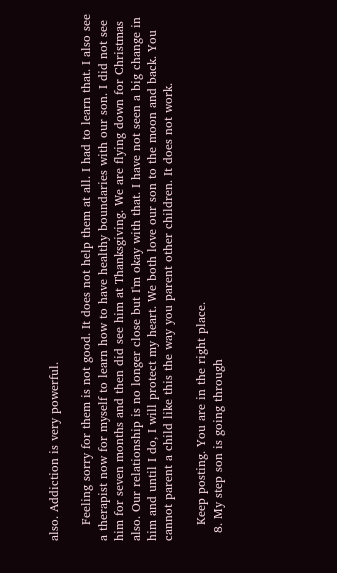also. Addiction is very powerful.

    Feeling sorry for them is not good. It does not help them at all. I had to learn that. I also see a therapist now for myself to learn how to have healthy boundaries with our son. I did not see him for seven months and then did see him at Thanksgiving. We are flying down for Christmas also. Our relationship is no longer close but I'm okay with that. I have not seen a big change in him and until I do, I will protect my heart. We both love our son to the moon and back. You cannot parent a child like this the way you parent other children. It does not work.

    Keep posting. You are in the right place.
  8. My step son is going through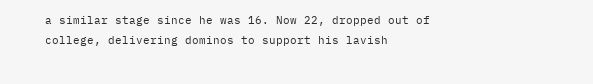a similar stage since he was 16. Now 22, dropped out of college, delivering dominos to support his lavish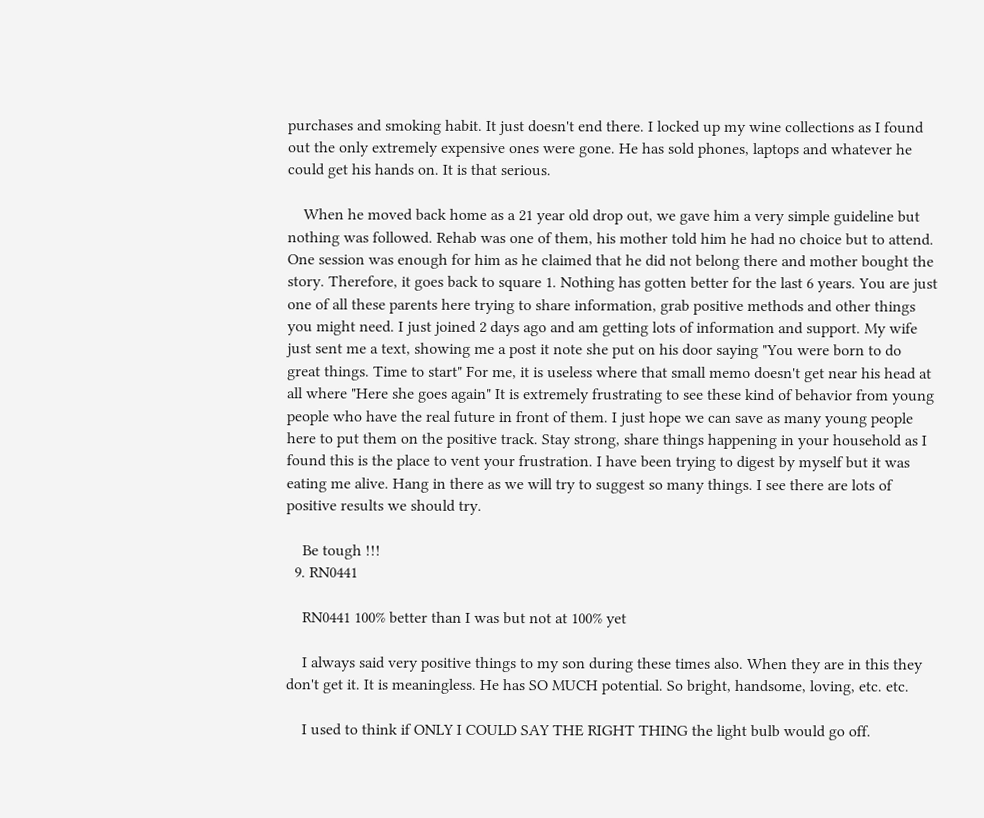purchases and smoking habit. It just doesn't end there. I locked up my wine collections as I found out the only extremely expensive ones were gone. He has sold phones, laptops and whatever he could get his hands on. It is that serious.

    When he moved back home as a 21 year old drop out, we gave him a very simple guideline but nothing was followed. Rehab was one of them, his mother told him he had no choice but to attend. One session was enough for him as he claimed that he did not belong there and mother bought the story. Therefore, it goes back to square 1. Nothing has gotten better for the last 6 years. You are just one of all these parents here trying to share information, grab positive methods and other things you might need. I just joined 2 days ago and am getting lots of information and support. My wife just sent me a text, showing me a post it note she put on his door saying "You were born to do great things. Time to start" For me, it is useless where that small memo doesn't get near his head at all where "Here she goes again" It is extremely frustrating to see these kind of behavior from young people who have the real future in front of them. I just hope we can save as many young people here to put them on the positive track. Stay strong, share things happening in your household as I found this is the place to vent your frustration. I have been trying to digest by myself but it was eating me alive. Hang in there as we will try to suggest so many things. I see there are lots of positive results we should try.

    Be tough !!!
  9. RN0441

    RN0441 100% better than I was but not at 100% yet

    I always said very positive things to my son during these times also. When they are in this they don't get it. It is meaningless. He has SO MUCH potential. So bright, handsome, loving, etc. etc.

    I used to think if ONLY I COULD SAY THE RIGHT THING the light bulb would go off.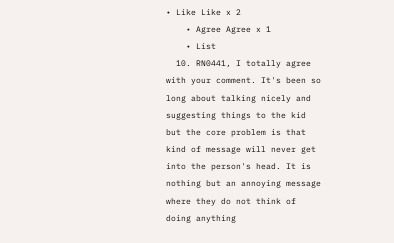• Like Like x 2
    • Agree Agree x 1
    • List
  10. RN0441, I totally agree with your comment. It's been so long about talking nicely and suggesting things to the kid but the core problem is that kind of message will never get into the person's head. It is nothing but an annoying message where they do not think of doing anything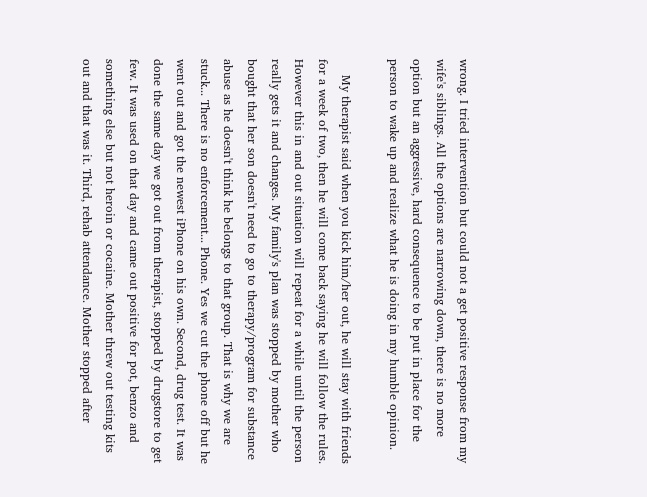wrong. I tried intervention but could not a get positive response from my wife's siblings. All the options are narrowing down, there is no more option but an aggressive, hard consequence to be put in place for the person to wake up and realize what he is doing in my humble opinion.

    My therapist said when you kick him/her out, he will stay with friends for a week of two, then he will come back saying he will follow the rules. However this in and out situation will repeat for a while until the person really gets it and changes. My family's plan was stopped by mother who bought that her son doesn't need to go to therapy/program for substance abuse as he doesn't think he belongs to that group. That is why we are stuck... There is no enforcement... Phone. Yes we cut the phone off but he went out and got the newest iPhone on his own. Second, drug test. It was done the same day we got out from therapist, stopped by drugstore to get few. It was used on that day and came out positive for pot, benzo and something else but not heroin or cocaine. Mother threw out testing kits out and that was it. Third, rehab attendance. Mother stopped after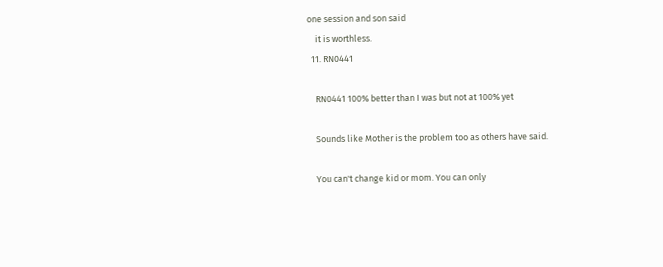one session and son said
    it is worthless.
  11. RN0441

    RN0441 100% better than I was but not at 100% yet

    Sounds like Mother is the problem too as others have said.

    You can't change kid or mom. You can only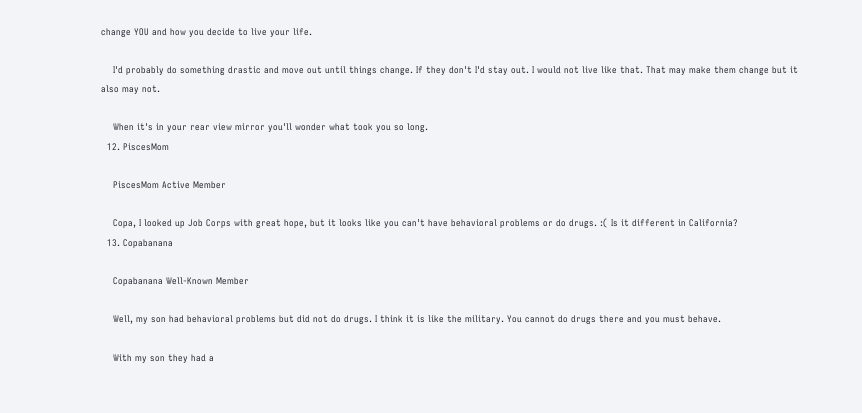change YOU and how you decide to live your life.

    I'd probably do something drastic and move out until things change. If they don't I'd stay out. I would not live like that. That may make them change but it also may not.

    When it's in your rear view mirror you'll wonder what took you so long.
  12. PiscesMom

    PiscesMom Active Member

    Copa, I looked up Job Corps with great hope, but it looks like you can't have behavioral problems or do drugs. :( Is it different in California?
  13. Copabanana

    Copabanana Well-Known Member

    Well, my son had behavioral problems but did not do drugs. I think it is like the military. You cannot do drugs there and you must behave.

    With my son they had a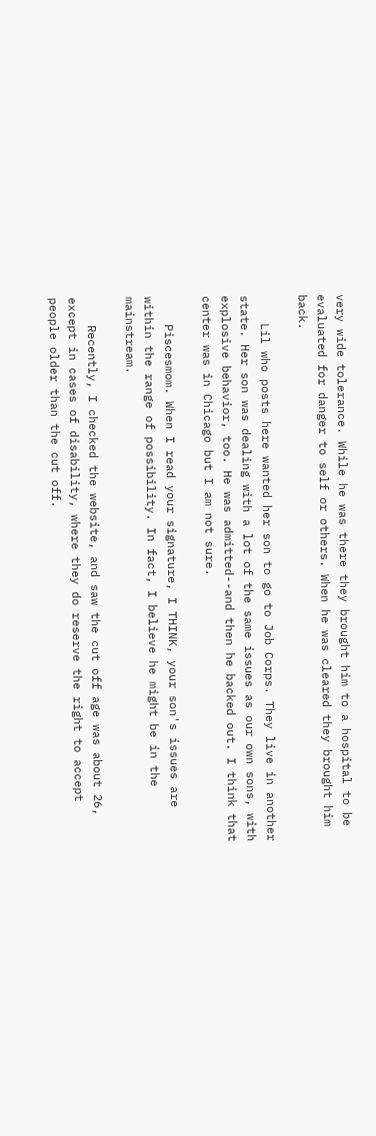very wide tolerance. While he was there they brought him to a hospital to be evaluated for danger to self or others. When he was cleared they brought him back.

    Lil who posts here wanted her son to go to Job Corps. They live in another state. Her son was dealing with a lot of the same issues as our own sons, with explosive behavior, too. He was admitted--and then he backed out. I think that center was in Chicago but I am not sure.

    Piscesmom. When I read your signature, I THINK, your son's issues are within the range of possibility. In fact, I believe he might be in the mainstream.

    Recently, I checked the website, and saw the cut off age was about 26, except in cases of disability, where they do reserve the right to accept people older than the cut off.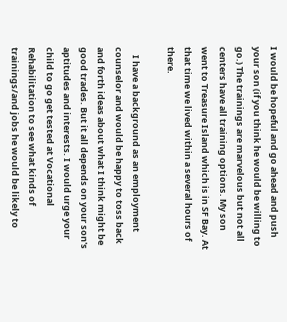I would be hopeful and go ahead and push your son (if you think he would be willing to go.) The trainings are marvelous but not all centers have all training options. My son went to Treasure Island which is in SF Bay. At that time we lived within a several hours of there.

    I have a background as an employment counselor and would be happy to toss back and forth ideas about what I think might be good trades. But it all depends on your son's aptitudes and interests. I would urge your child to go get tested at Vocational Rehabilitation to see what kinds of trainings/and jobs he would be likely to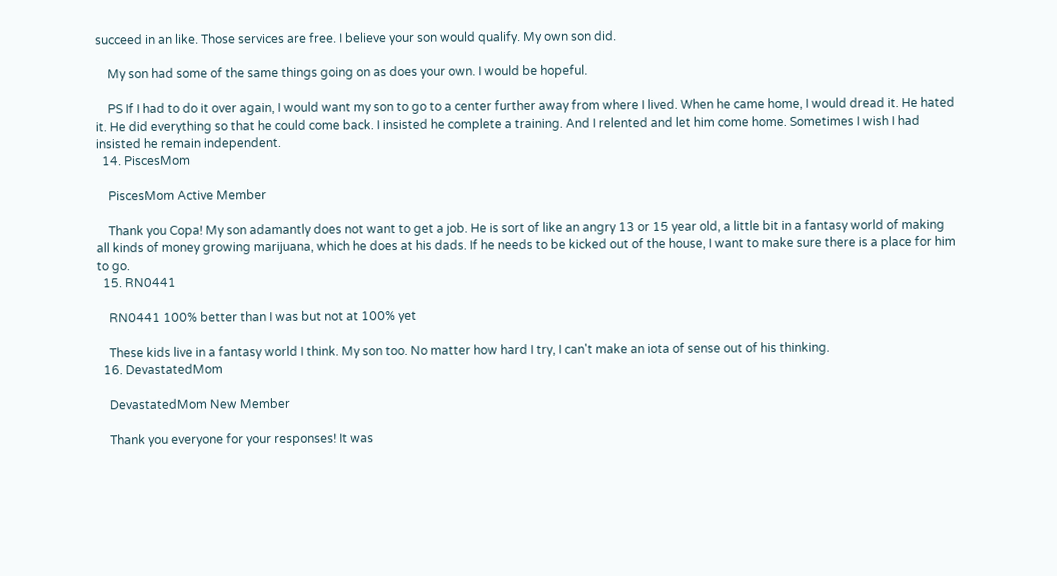succeed in an like. Those services are free. I believe your son would qualify. My own son did.

    My son had some of the same things going on as does your own. I would be hopeful.

    PS If I had to do it over again, I would want my son to go to a center further away from where I lived. When he came home, I would dread it. He hated it. He did everything so that he could come back. I insisted he complete a training. And I relented and let him come home. Sometimes I wish I had insisted he remain independent.
  14. PiscesMom

    PiscesMom Active Member

    Thank you Copa! My son adamantly does not want to get a job. He is sort of like an angry 13 or 15 year old, a little bit in a fantasy world of making all kinds of money growing marijuana, which he does at his dads. If he needs to be kicked out of the house, I want to make sure there is a place for him to go.
  15. RN0441

    RN0441 100% better than I was but not at 100% yet

    These kids live in a fantasy world I think. My son too. No matter how hard I try, I can't make an iota of sense out of his thinking.
  16. DevastatedMom

    DevastatedMom New Member

    Thank you everyone for your responses! It was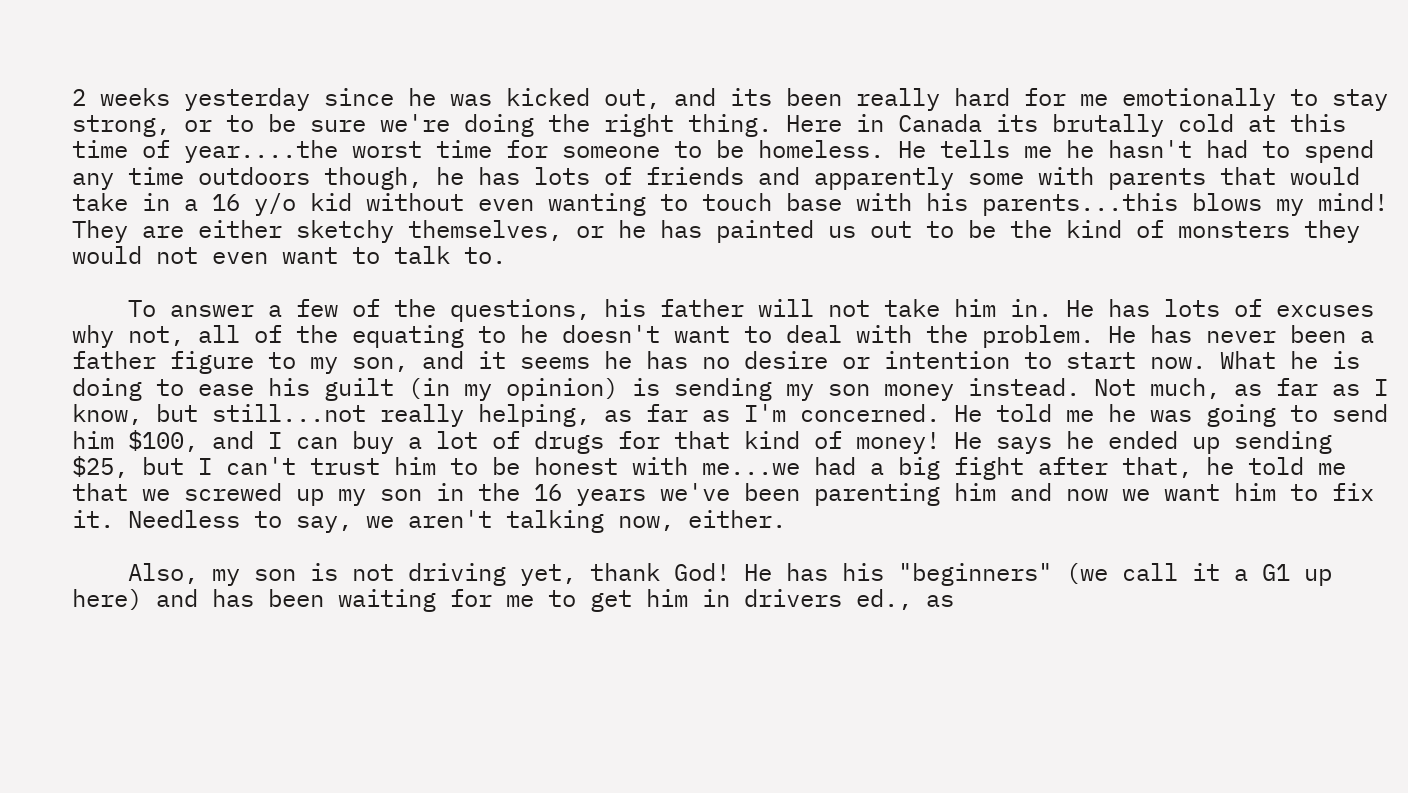2 weeks yesterday since he was kicked out, and its been really hard for me emotionally to stay strong, or to be sure we're doing the right thing. Here in Canada its brutally cold at this time of year....the worst time for someone to be homeless. He tells me he hasn't had to spend any time outdoors though, he has lots of friends and apparently some with parents that would take in a 16 y/o kid without even wanting to touch base with his parents...this blows my mind! They are either sketchy themselves, or he has painted us out to be the kind of monsters they would not even want to talk to.

    To answer a few of the questions, his father will not take him in. He has lots of excuses why not, all of the equating to he doesn't want to deal with the problem. He has never been a father figure to my son, and it seems he has no desire or intention to start now. What he is doing to ease his guilt (in my opinion) is sending my son money instead. Not much, as far as I know, but still...not really helping, as far as I'm concerned. He told me he was going to send him $100, and I can buy a lot of drugs for that kind of money! He says he ended up sending $25, but I can't trust him to be honest with me...we had a big fight after that, he told me that we screwed up my son in the 16 years we've been parenting him and now we want him to fix it. Needless to say, we aren't talking now, either.

    Also, my son is not driving yet, thank God! He has his "beginners" (we call it a G1 up here) and has been waiting for me to get him in drivers ed., as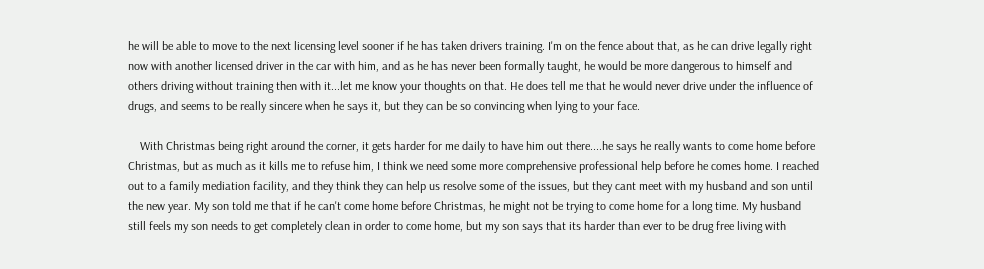he will be able to move to the next licensing level sooner if he has taken drivers training. I'm on the fence about that, as he can drive legally right now with another licensed driver in the car with him, and as he has never been formally taught, he would be more dangerous to himself and others driving without training then with it...let me know your thoughts on that. He does tell me that he would never drive under the influence of drugs, and seems to be really sincere when he says it, but they can be so convincing when lying to your face.

    With Christmas being right around the corner, it gets harder for me daily to have him out there....he says he really wants to come home before Christmas, but as much as it kills me to refuse him, I think we need some more comprehensive professional help before he comes home. I reached out to a family mediation facility, and they think they can help us resolve some of the issues, but they cant meet with my husband and son until the new year. My son told me that if he can't come home before Christmas, he might not be trying to come home for a long time. My husband still feels my son needs to get completely clean in order to come home, but my son says that its harder than ever to be drug free living with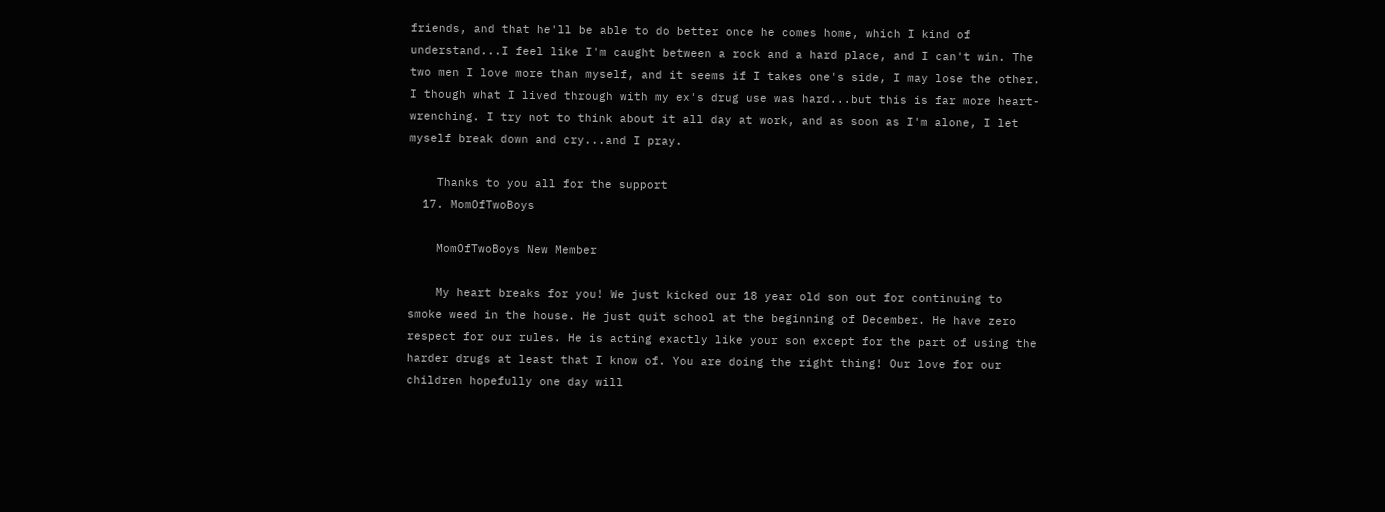friends, and that he'll be able to do better once he comes home, which I kind of understand...I feel like I'm caught between a rock and a hard place, and I can't win. The two men I love more than myself, and it seems if I takes one's side, I may lose the other. I though what I lived through with my ex's drug use was hard...but this is far more heart-wrenching. I try not to think about it all day at work, and as soon as I'm alone, I let myself break down and cry...and I pray.

    Thanks to you all for the support
  17. MomOfTwoBoys

    MomOfTwoBoys New Member

    My heart breaks for you! We just kicked our 18 year old son out for continuing to smoke weed in the house. He just quit school at the beginning of December. He have zero respect for our rules. He is acting exactly like your son except for the part of using the harder drugs at least that I know of. You are doing the right thing! Our love for our children hopefully one day will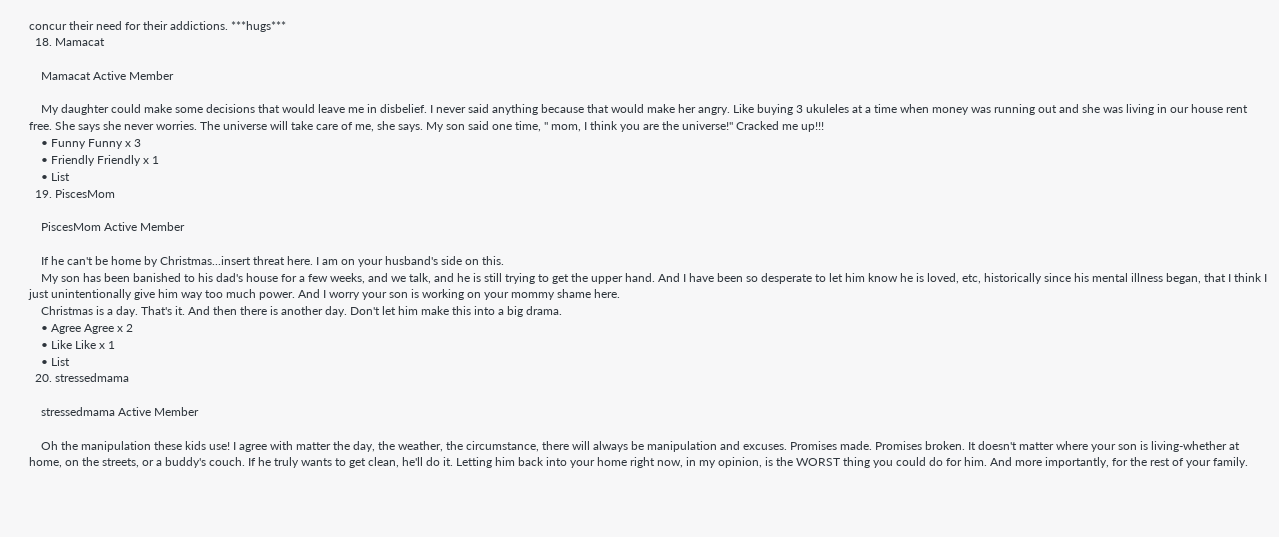concur their need for their addictions. ***hugs***
  18. Mamacat

    Mamacat Active Member

    My daughter could make some decisions that would leave me in disbelief. I never said anything because that would make her angry. Like buying 3 ukuleles at a time when money was running out and she was living in our house rent free. She says she never worries. The universe will take care of me, she says. My son said one time, " mom, I think you are the universe!" Cracked me up!!!
    • Funny Funny x 3
    • Friendly Friendly x 1
    • List
  19. PiscesMom

    PiscesMom Active Member

    If he can't be home by Christmas...insert threat here. I am on your husband's side on this.
    My son has been banished to his dad's house for a few weeks, and we talk, and he is still trying to get the upper hand. And I have been so desperate to let him know he is loved, etc, historically since his mental illness began, that I think I just unintentionally give him way too much power. And I worry your son is working on your mommy shame here.
    Christmas is a day. That's it. And then there is another day. Don't let him make this into a big drama.
    • Agree Agree x 2
    • Like Like x 1
    • List
  20. stressedmama

    stressedmama Active Member

    Oh the manipulation these kids use! I agree with matter the day, the weather, the circumstance, there will always be manipulation and excuses. Promises made. Promises broken. It doesn't matter where your son is living-whether at home, on the streets, or a buddy's couch. If he truly wants to get clean, he'll do it. Letting him back into your home right now, in my opinion, is the WORST thing you could do for him. And more importantly, for the rest of your family.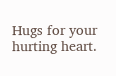Hugs for your hurting heart.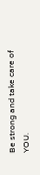Be strong and take care of YOU.